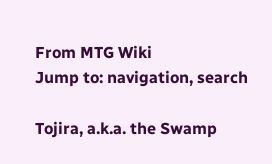From MTG Wiki
Jump to: navigation, search

Tojira, a.k.a. the Swamp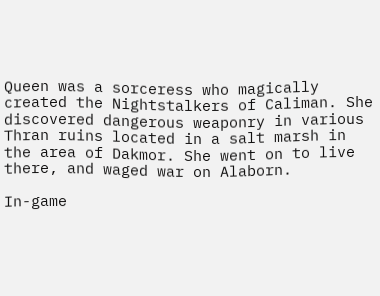Queen was a sorceress who magically created the Nightstalkers of Caliman. She discovered dangerous weaponry in various Thran ruins located in a salt marsh in the area of Dakmor. She went on to live there, and waged war on Alaborn.

In-game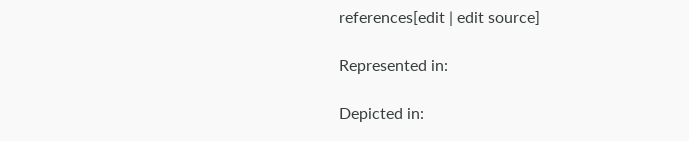references[edit | edit source]

Represented in:

Depicted in: